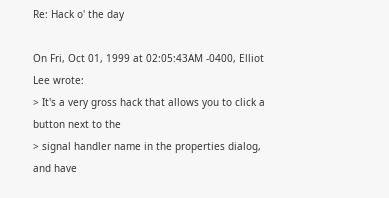Re: Hack o' the day

On Fri, Oct 01, 1999 at 02:05:43AM -0400, Elliot Lee wrote:
> It's a very gross hack that allows you to click a button next to the
> signal handler name in the properties dialog, and have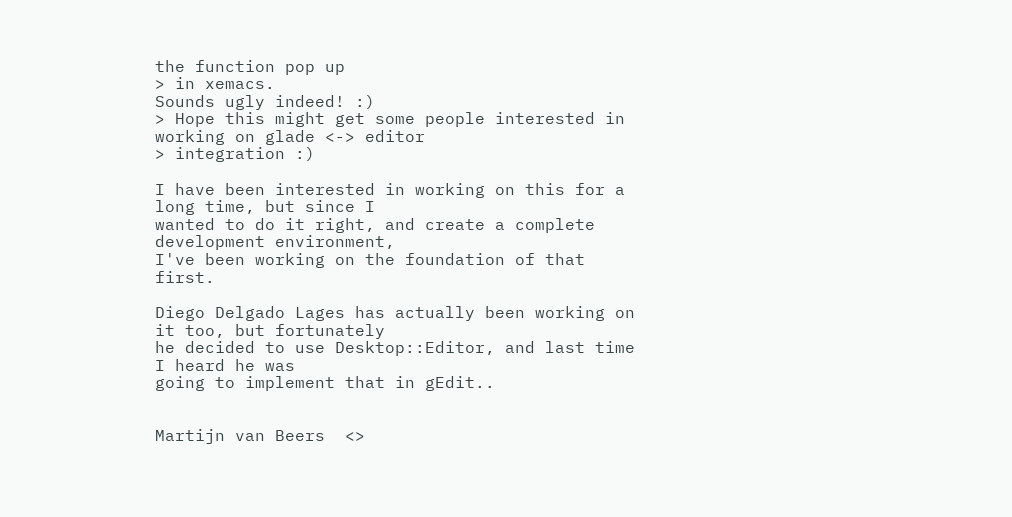the function pop up
> in xemacs.
Sounds ugly indeed! :)
> Hope this might get some people interested in working on glade <-> editor
> integration :)

I have been interested in working on this for a long time, but since I
wanted to do it right, and create a complete development environment,
I've been working on the foundation of that first.

Diego Delgado Lages has actually been working on it too, but fortunately
he decided to use Desktop::Editor, and last time I heard he was
going to implement that in gEdit..


Martijn van Beers  <>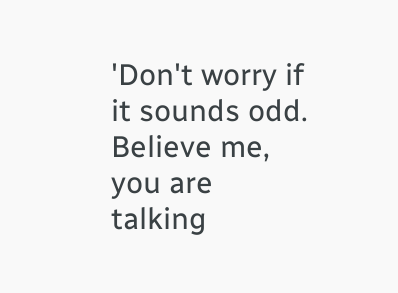'Don't worry if it sounds odd. Believe me, you are talking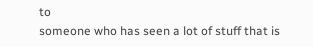to
someone who has seen a lot of stuff that is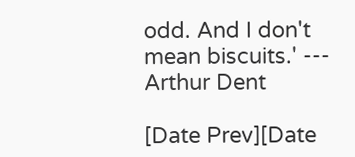odd. And I don't
mean biscuits.' --- Arthur Dent

[Date Prev][Date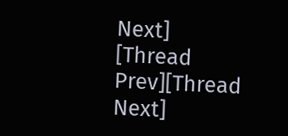Next]   [Thread Prev][Thread Next]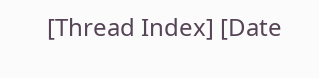[Thread Index] [Date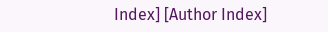Index] [Author Index]